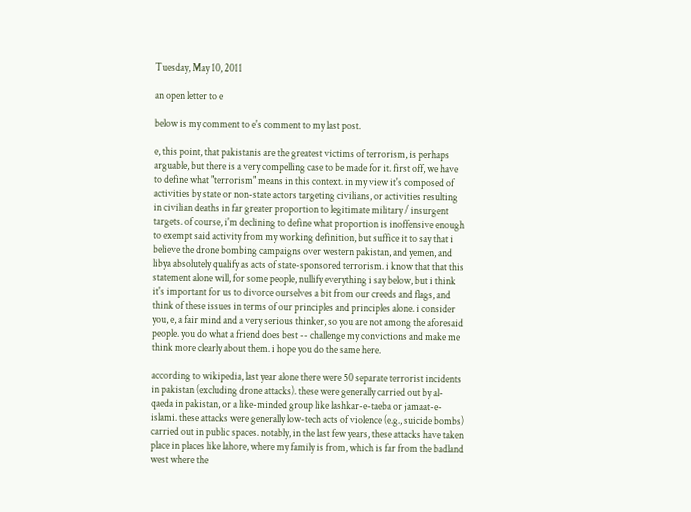Tuesday, May 10, 2011

an open letter to e

below is my comment to e's comment to my last post.

e, this point, that pakistanis are the greatest victims of terrorism, is perhaps arguable, but there is a very compelling case to be made for it. first off, we have to define what "terrorism" means in this context. in my view it's composed of activities by state or non-state actors targeting civilians, or activities resulting in civilian deaths in far greater proportion to legitimate military / insurgent targets. of course, i'm declining to define what proportion is inoffensive enough to exempt said activity from my working definition, but suffice it to say that i believe the drone bombing campaigns over western pakistan, and yemen, and libya absolutely qualify as acts of state-sponsored terrorism. i know that that this statement alone will, for some people, nullify everything i say below, but i think it's important for us to divorce ourselves a bit from our creeds and flags, and think of these issues in terms of our principles and principles alone. i consider you, e, a fair mind and a very serious thinker, so you are not among the aforesaid people. you do what a friend does best -- challenge my convictions and make me think more clearly about them. i hope you do the same here.

according to wikipedia, last year alone there were 50 separate terrorist incidents in pakistan (excluding drone attacks). these were generally carried out by al-qaeda in pakistan, or a like-minded group like lashkar-e-taeba or jamaat-e-islami. these attacks were generally low-tech acts of violence (e.g., suicide bombs) carried out in public spaces. notably, in the last few years, these attacks have taken place in places like lahore, where my family is from, which is far from the badland west where the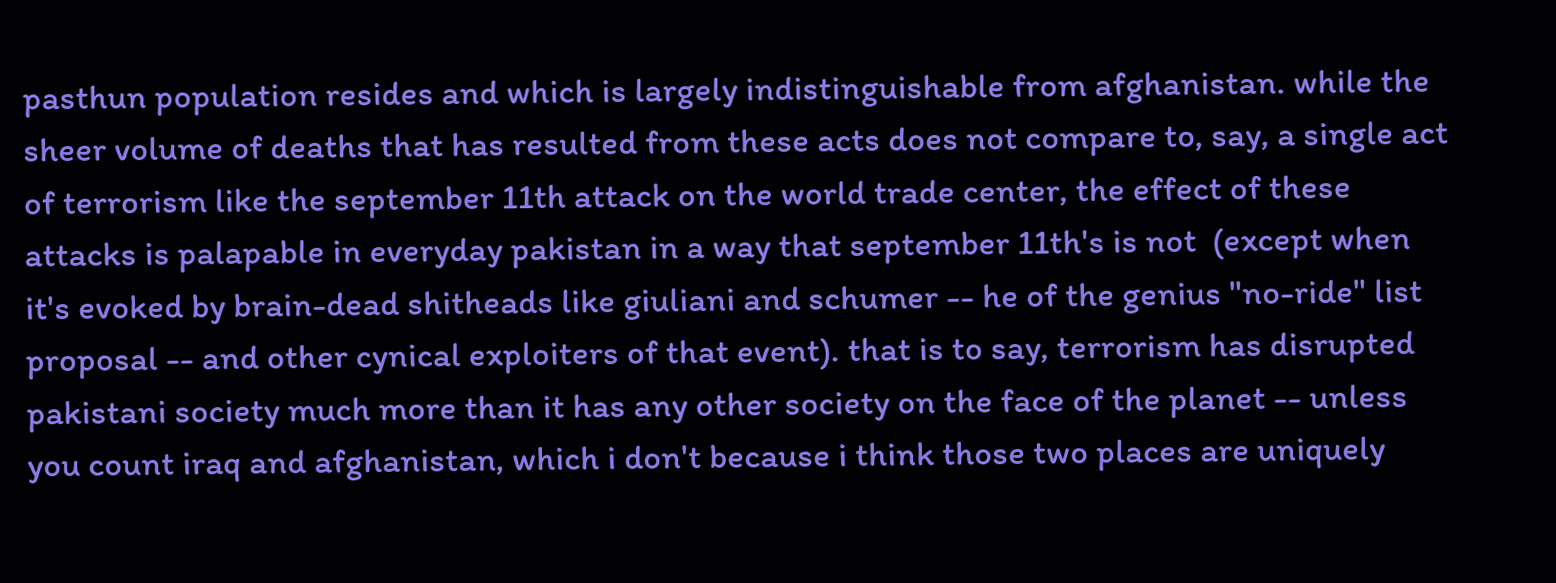pasthun population resides and which is largely indistinguishable from afghanistan. while the sheer volume of deaths that has resulted from these acts does not compare to, say, a single act of terrorism like the september 11th attack on the world trade center, the effect of these attacks is palapable in everyday pakistan in a way that september 11th's is not  (except when it's evoked by brain-dead shitheads like giuliani and schumer -- he of the genius "no-ride" list proposal -- and other cynical exploiters of that event). that is to say, terrorism has disrupted pakistani society much more than it has any other society on the face of the planet -- unless you count iraq and afghanistan, which i don't because i think those two places are uniquely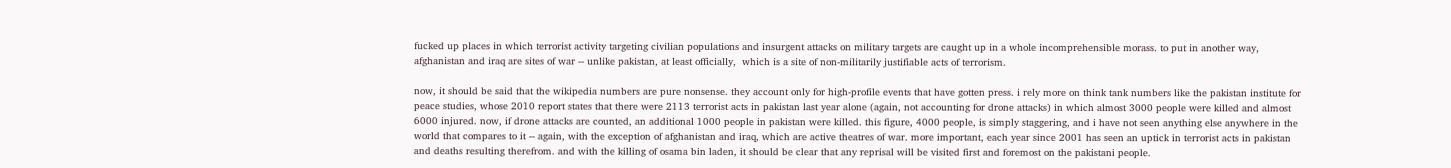fucked up places in which terrorist activity targeting civilian populations and insurgent attacks on military targets are caught up in a whole incomprehensible morass. to put in another way, afghanistan and iraq are sites of war -- unlike pakistan, at least officially,  which is a site of non-militarily justifiable acts of terrorism.

now, it should be said that the wikipedia numbers are pure nonsense. they account only for high-profile events that have gotten press. i rely more on think tank numbers like the pakistan institute for peace studies, whose 2010 report states that there were 2113 terrorist acts in pakistan last year alone (again, not accounting for drone attacks) in which almost 3000 people were killed and almost 6000 injured. now, if drone attacks are counted, an additional 1000 people in pakistan were killed. this figure, 4000 people, is simply staggering, and i have not seen anything else anywhere in the world that compares to it -- again, with the exception of afghanistan and iraq, which are active theatres of war. more important, each year since 2001 has seen an uptick in terrorist acts in pakistan and deaths resulting therefrom. and with the killing of osama bin laden, it should be clear that any reprisal will be visited first and foremost on the pakistani people.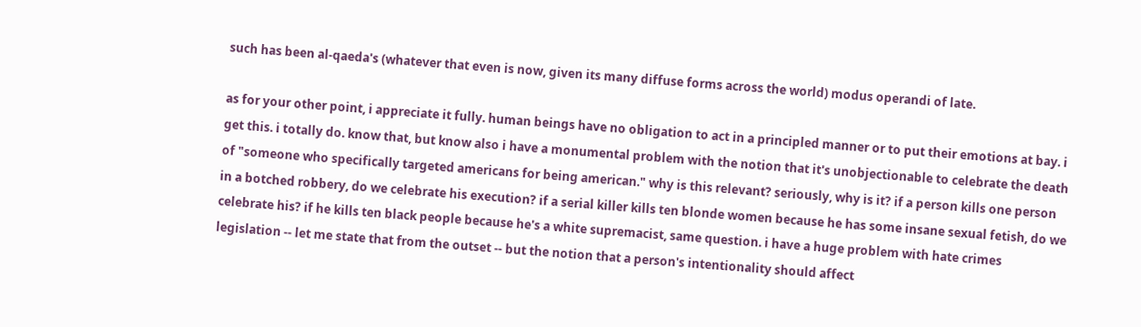such has been al-qaeda's (whatever that even is now, given its many diffuse forms across the world) modus operandi of late.

as for your other point, i appreciate it fully. human beings have no obligation to act in a principled manner or to put their emotions at bay. i get this. i totally do. know that, but know also i have a monumental problem with the notion that it's unobjectionable to celebrate the death of "someone who specifically targeted americans for being american." why is this relevant? seriously, why is it? if a person kills one person in a botched robbery, do we celebrate his execution? if a serial killer kills ten blonde women because he has some insane sexual fetish, do we celebrate his? if he kills ten black people because he's a white supremacist, same question. i have a huge problem with hate crimes legislation -- let me state that from the outset -- but the notion that a person's intentionality should affect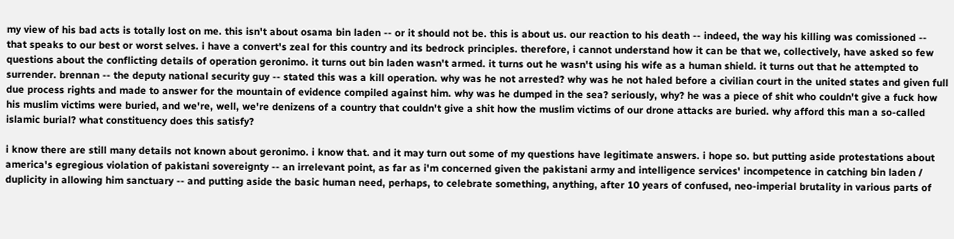my view of his bad acts is totally lost on me. this isn't about osama bin laden -- or it should not be. this is about us. our reaction to his death -- indeed, the way his killing was comissioned -- that speaks to our best or worst selves. i have a convert's zeal for this country and its bedrock principles. therefore, i cannot understand how it can be that we, collectively, have asked so few questions about the conflicting details of operation geronimo. it turns out bin laden wasn't armed. it turns out he wasn't using his wife as a human shield. it turns out that he attempted to surrender. brennan -- the deputy national security guy -- stated this was a kill operation. why was he not arrested? why was he not haled before a civilian court in the united states and given full due process rights and made to answer for the mountain of evidence compiled against him. why was he dumped in the sea? seriously, why? he was a piece of shit who couldn't give a fuck how his muslim victims were buried, and we're, well, we're denizens of a country that couldn't give a shit how the muslim victims of our drone attacks are buried. why afford this man a so-called islamic burial? what constituency does this satisfy?

i know there are still many details not known about geronimo. i know that. and it may turn out some of my questions have legitimate answers. i hope so. but putting aside protestations about america's egregious violation of pakistani sovereignty -- an irrelevant point, as far as i'm concerned given the pakistani army and intelligence services' incompetence in catching bin laden / duplicity in allowing him sanctuary -- and putting aside the basic human need, perhaps, to celebrate something, anything, after 10 years of confused, neo-imperial brutality in various parts of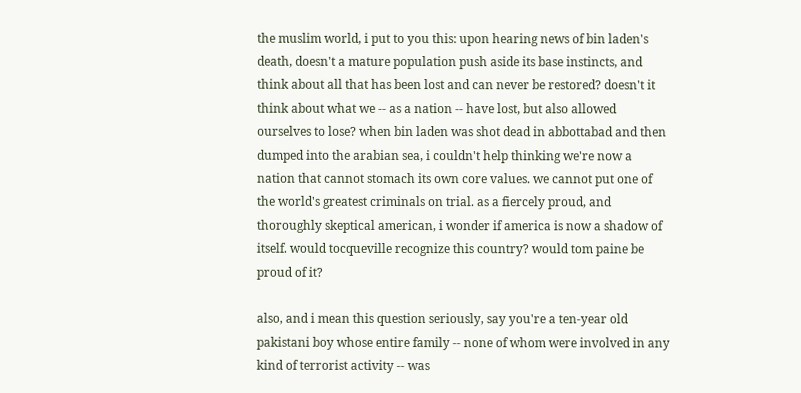the muslim world, i put to you this: upon hearing news of bin laden's death, doesn't a mature population push aside its base instincts, and think about all that has been lost and can never be restored? doesn't it think about what we -- as a nation -- have lost, but also allowed ourselves to lose? when bin laden was shot dead in abbottabad and then dumped into the arabian sea, i couldn't help thinking we're now a nation that cannot stomach its own core values. we cannot put one of the world's greatest criminals on trial. as a fiercely proud, and thoroughly skeptical american, i wonder if america is now a shadow of itself. would tocqueville recognize this country? would tom paine be proud of it?

also, and i mean this question seriously, say you're a ten-year old pakistani boy whose entire family -- none of whom were involved in any kind of terrorist activity -- was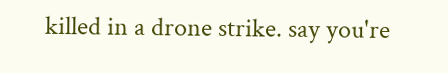killed in a drone strike. say you're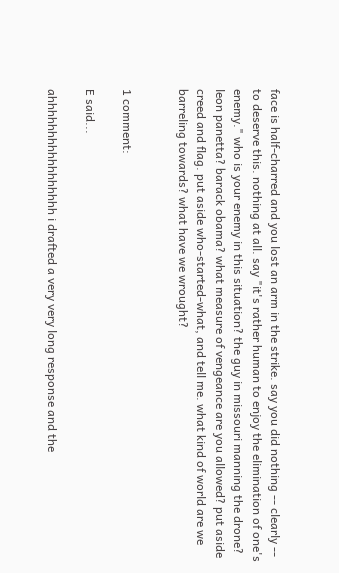face is half-charred and you lost an arm in the strike. say you did nothing -- clearly -- to deserve this. nothing at all. say "it's rather human to enjoy the elimination of one's enemy." who is your enemy in this situation? the guy in missouri manning the drone? leon panetta? barack obama? what measure of vengeance are you allowed? put aside creed and flag. put aside who-started-what, and tell me. what kind of world are we barreling towards? what have we wrought?


1 comment:

E said...

ahhhhhhhhhhhhhhhhh i drafted a very very long response and the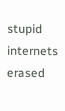stupid internets erased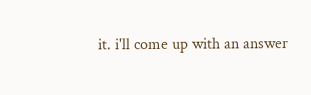it. i'll come up with an answer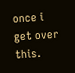once i get over this.